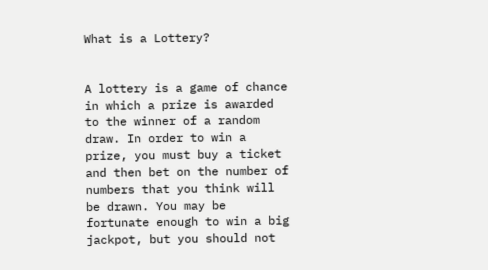What is a Lottery?


A lottery is a game of chance in which a prize is awarded to the winner of a random draw. In order to win a prize, you must buy a ticket and then bet on the number of numbers that you think will be drawn. You may be fortunate enough to win a big jackpot, but you should not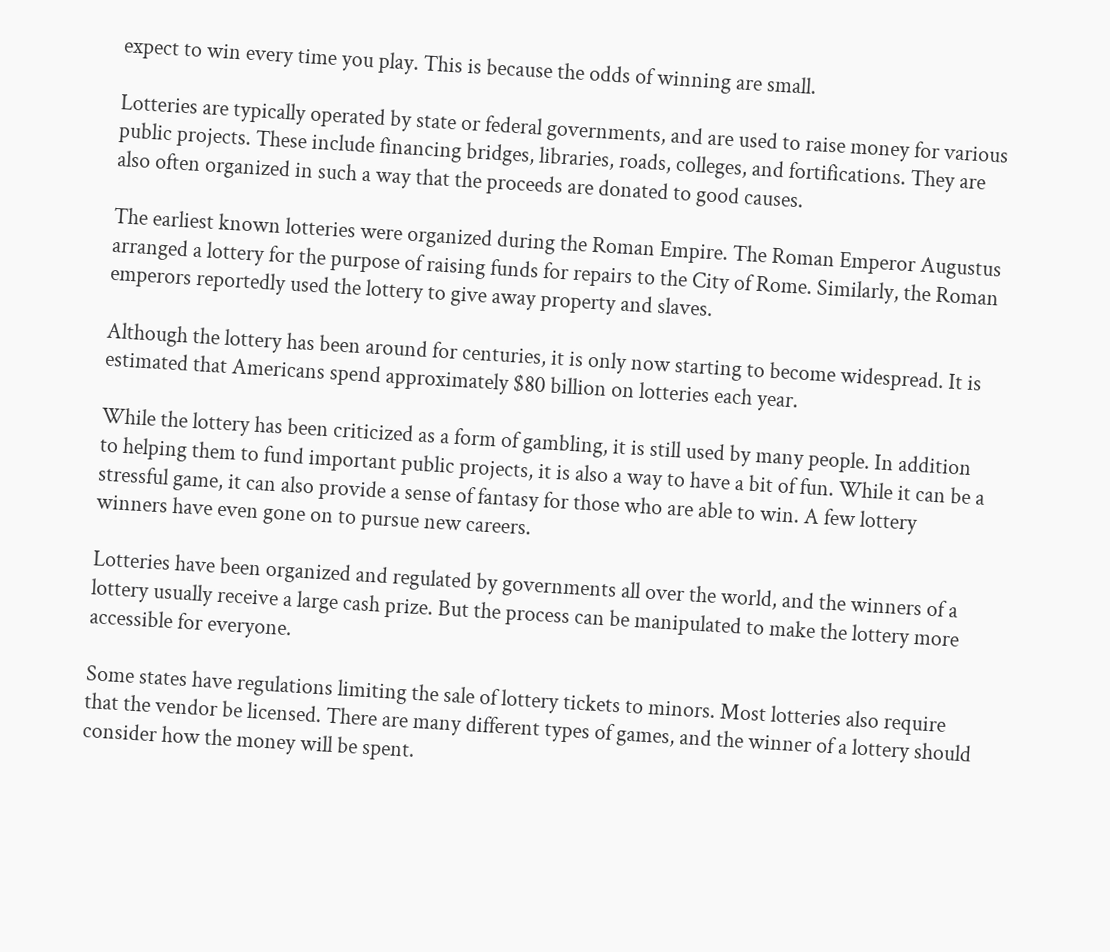expect to win every time you play. This is because the odds of winning are small.

Lotteries are typically operated by state or federal governments, and are used to raise money for various public projects. These include financing bridges, libraries, roads, colleges, and fortifications. They are also often organized in such a way that the proceeds are donated to good causes.

The earliest known lotteries were organized during the Roman Empire. The Roman Emperor Augustus arranged a lottery for the purpose of raising funds for repairs to the City of Rome. Similarly, the Roman emperors reportedly used the lottery to give away property and slaves.

Although the lottery has been around for centuries, it is only now starting to become widespread. It is estimated that Americans spend approximately $80 billion on lotteries each year.

While the lottery has been criticized as a form of gambling, it is still used by many people. In addition to helping them to fund important public projects, it is also a way to have a bit of fun. While it can be a stressful game, it can also provide a sense of fantasy for those who are able to win. A few lottery winners have even gone on to pursue new careers.

Lotteries have been organized and regulated by governments all over the world, and the winners of a lottery usually receive a large cash prize. But the process can be manipulated to make the lottery more accessible for everyone.

Some states have regulations limiting the sale of lottery tickets to minors. Most lotteries also require that the vendor be licensed. There are many different types of games, and the winner of a lottery should consider how the money will be spent.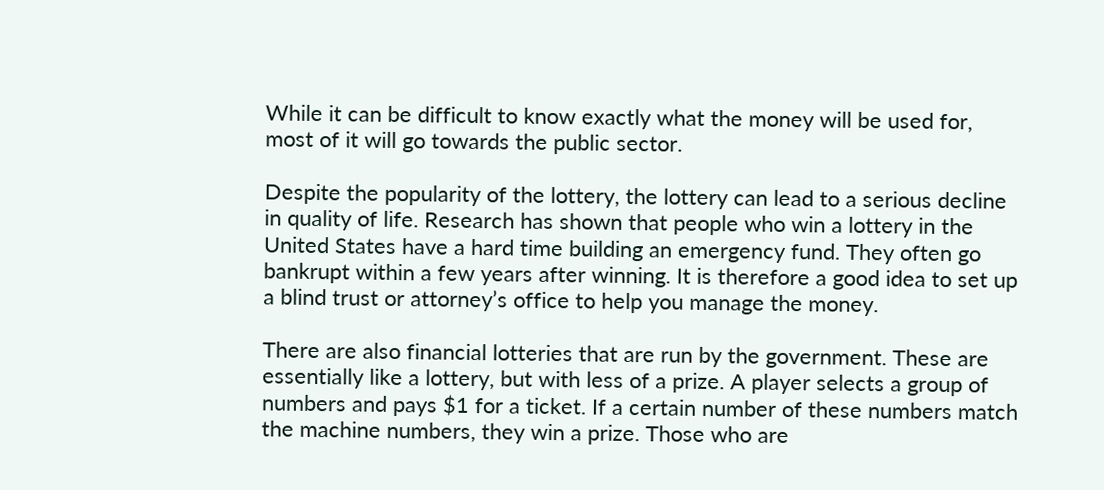While it can be difficult to know exactly what the money will be used for, most of it will go towards the public sector.

Despite the popularity of the lottery, the lottery can lead to a serious decline in quality of life. Research has shown that people who win a lottery in the United States have a hard time building an emergency fund. They often go bankrupt within a few years after winning. It is therefore a good idea to set up a blind trust or attorney’s office to help you manage the money.

There are also financial lotteries that are run by the government. These are essentially like a lottery, but with less of a prize. A player selects a group of numbers and pays $1 for a ticket. If a certain number of these numbers match the machine numbers, they win a prize. Those who are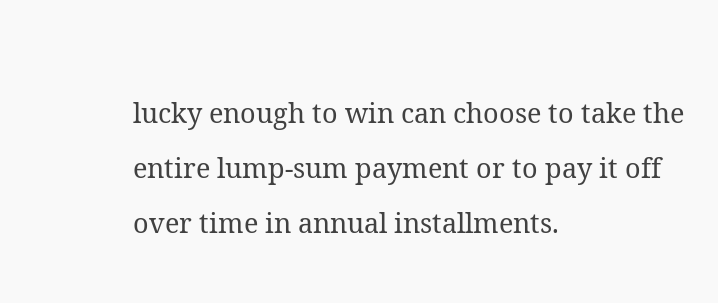lucky enough to win can choose to take the entire lump-sum payment or to pay it off over time in annual installments.